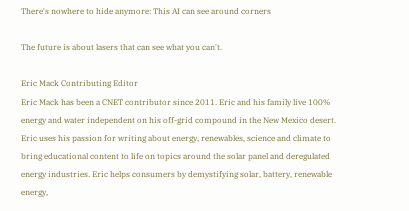There's nowhere to hide anymore: This AI can see around corners

The future is about lasers that can see what you can't.

Eric Mack Contributing Editor
Eric Mack has been a CNET contributor since 2011. Eric and his family live 100% energy and water independent on his off-grid compound in the New Mexico desert. Eric uses his passion for writing about energy, renewables, science and climate to bring educational content to life on topics around the solar panel and deregulated energy industries. Eric helps consumers by demystifying solar, battery, renewable energy,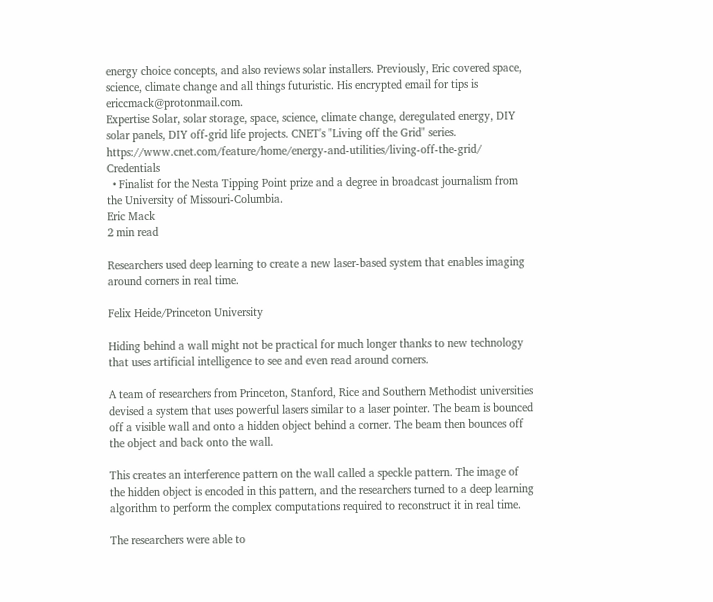energy choice concepts, and also reviews solar installers. Previously, Eric covered space, science, climate change and all things futuristic. His encrypted email for tips is ericcmack@protonmail.com.
Expertise Solar, solar storage, space, science, climate change, deregulated energy, DIY solar panels, DIY off-grid life projects. CNET's "Living off the Grid" series. https://www.cnet.com/feature/home/energy-and-utilities/living-off-the-grid/ Credentials
  • Finalist for the Nesta Tipping Point prize and a degree in broadcast journalism from the University of Missouri-Columbia.
Eric Mack
2 min read

Researchers used deep learning to create a new laser-based system that enables imaging around corners in real time.

Felix Heide/Princeton University

Hiding behind a wall might not be practical for much longer thanks to new technology that uses artificial intelligence to see and even read around corners.

A team of researchers from Princeton, Stanford, Rice and Southern Methodist universities devised a system that uses powerful lasers similar to a laser pointer. The beam is bounced off a visible wall and onto a hidden object behind a corner. The beam then bounces off the object and back onto the wall.

This creates an interference pattern on the wall called a speckle pattern. The image of the hidden object is encoded in this pattern, and the researchers turned to a deep learning algorithm to perform the complex computations required to reconstruct it in real time.

The researchers were able to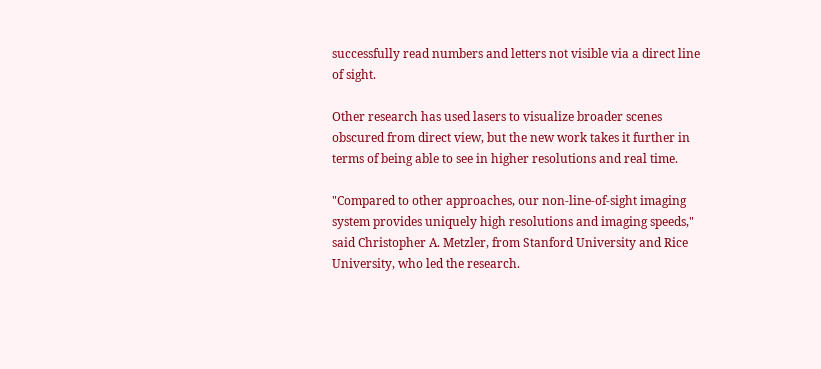successfully read numbers and letters not visible via a direct line of sight.

Other research has used lasers to visualize broader scenes obscured from direct view, but the new work takes it further in terms of being able to see in higher resolutions and real time.

"Compared to other approaches, our non-line-of-sight imaging system provides uniquely high resolutions and imaging speeds," said Christopher A. Metzler, from Stanford University and Rice University, who led the research.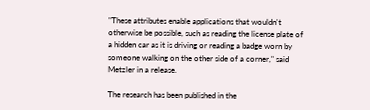"These attributes enable applications that wouldn't otherwise be possible, such as reading the license plate of a hidden car as it is driving or reading a badge worn by someone walking on the other side of a corner," said Metzler in a release.

The research has been published in the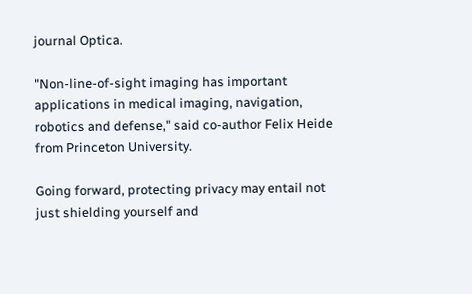journal Optica.

"Non-line-of-sight imaging has important applications in medical imaging, navigation, robotics and defense," said co-author Felix Heide from Princeton University.

Going forward, protecting privacy may entail not just shielding yourself and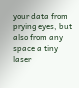your data from prying eyes, but also from any space a tiny laser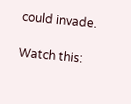could invade.

Watch this: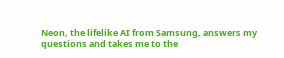Neon, the lifelike AI from Samsung, answers my questions and takes me to the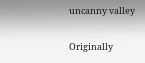uncanny valley

Originally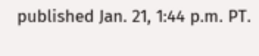published Jan. 21, 1:44 p.m. PT.